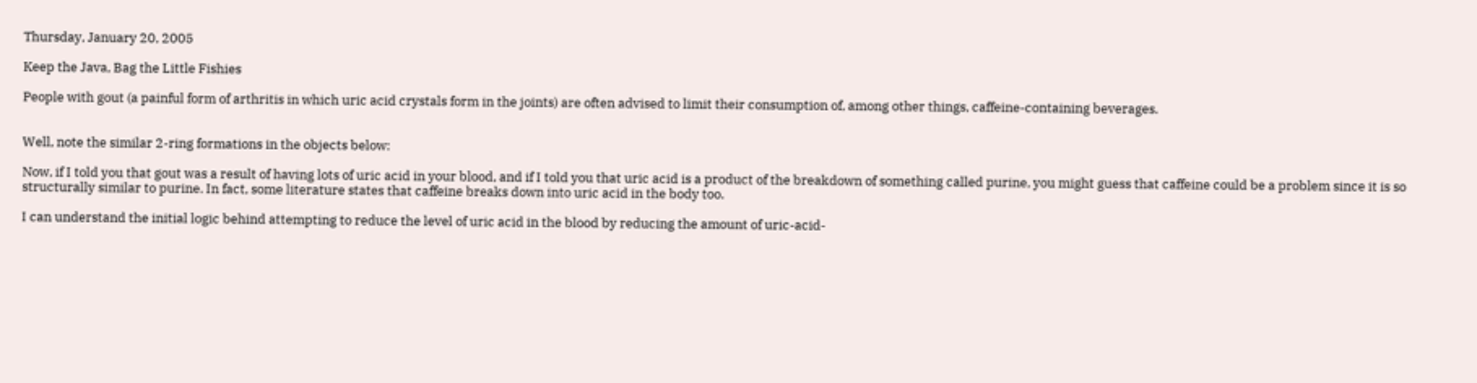Thursday, January 20, 2005

Keep the Java, Bag the Little Fishies

People with gout (a painful form of arthritis in which uric acid crystals form in the joints) are often advised to limit their consumption of, among other things, caffeine-containing beverages.


Well, note the similar 2-ring formations in the objects below:

Now, if I told you that gout was a result of having lots of uric acid in your blood, and if I told you that uric acid is a product of the breakdown of something called purine, you might guess that caffeine could be a problem since it is so structurally similar to purine. In fact, some literature states that caffeine breaks down into uric acid in the body too.

I can understand the initial logic behind attempting to reduce the level of uric acid in the blood by reducing the amount of uric-acid-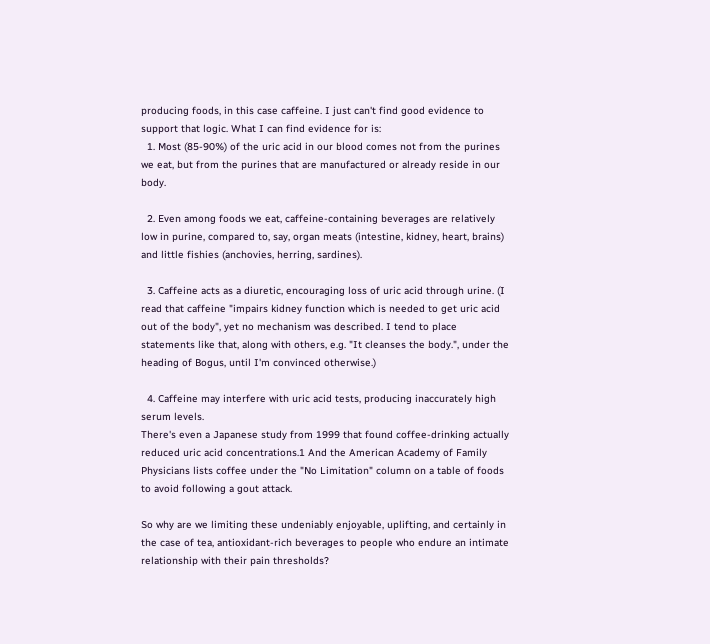producing foods, in this case caffeine. I just can't find good evidence to support that logic. What I can find evidence for is:
  1. Most (85-90%) of the uric acid in our blood comes not from the purines we eat, but from the purines that are manufactured or already reside in our body.

  2. Even among foods we eat, caffeine-containing beverages are relatively low in purine, compared to, say, organ meats (intestine, kidney, heart, brains) and little fishies (anchovies, herring, sardines).

  3. Caffeine acts as a diuretic, encouraging loss of uric acid through urine. (I read that caffeine "impairs kidney function which is needed to get uric acid out of the body", yet no mechanism was described. I tend to place statements like that, along with others, e.g. "It cleanses the body.", under the heading of Bogus, until I'm convinced otherwise.)

  4. Caffeine may interfere with uric acid tests, producing inaccurately high serum levels.
There's even a Japanese study from 1999 that found coffee-drinking actually reduced uric acid concentrations.1 And the American Academy of Family Physicians lists coffee under the "No Limitation" column on a table of foods to avoid following a gout attack.

So why are we limiting these undeniably enjoyable, uplifting, and certainly in the case of tea, antioxidant-rich beverages to people who endure an intimate relationship with their pain thresholds?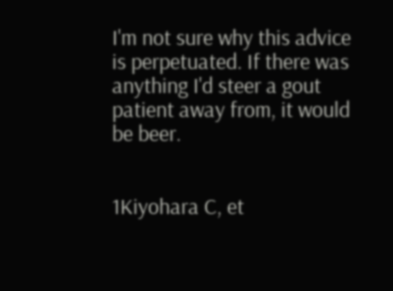I'm not sure why this advice is perpetuated. If there was anything I'd steer a gout patient away from, it would be beer.


1Kiyohara C, et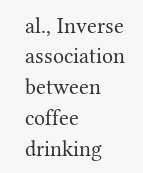al., Inverse association between coffee drinking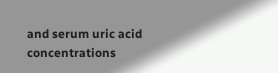and serum uric acid concentrations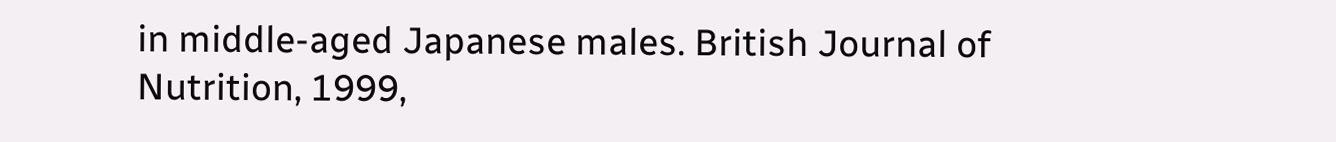in middle-aged Japanese males. British Journal of Nutrition, 1999,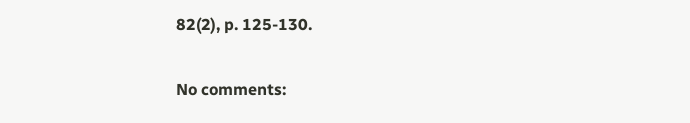82(2), p. 125-130.

No comments: